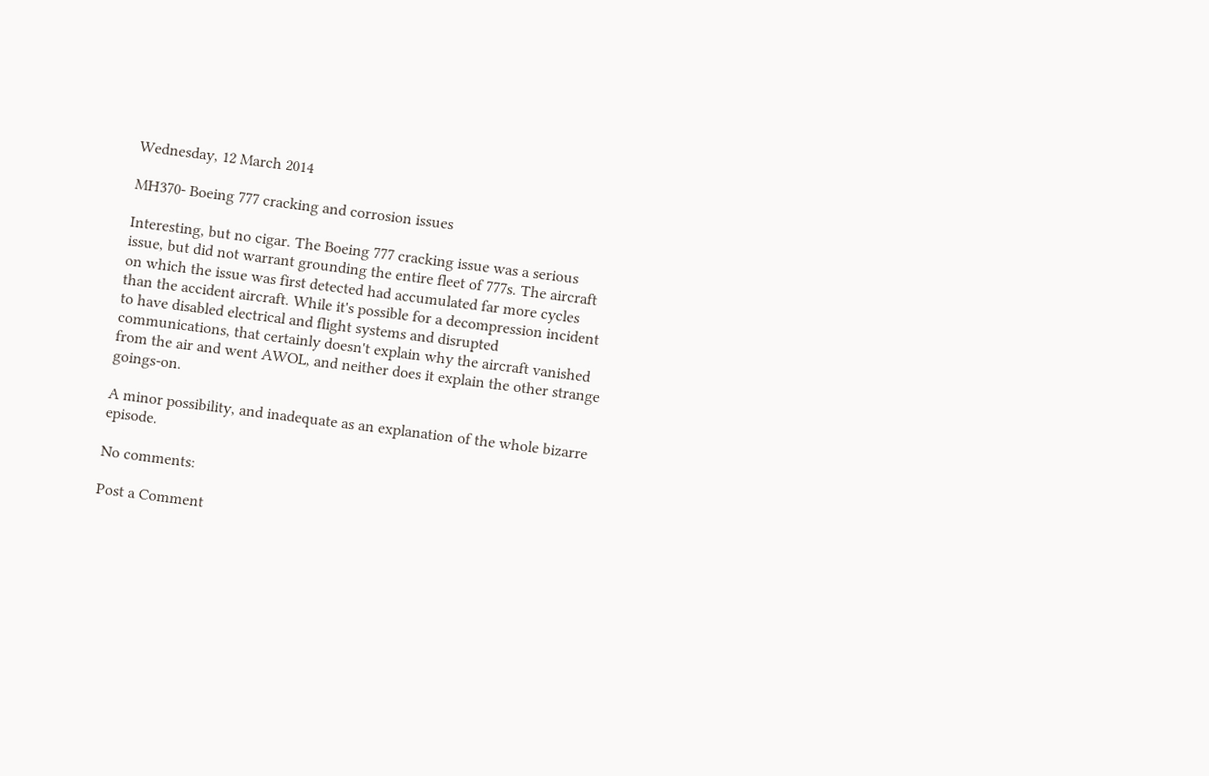Wednesday, 12 March 2014

MH370- Boeing 777 cracking and corrosion issues

Interesting, but no cigar. The Boeing 777 cracking issue was a serious issue, but did not warrant grounding the entire fleet of 777s. The aircraft on which the issue was first detected had accumulated far more cycles than the accident aircraft. While it's possible for a decompression incident to have disabled electrical and flight systems and disrupted communications, that certainly doesn't explain why the aircraft vanished from the air and went AWOL, and neither does it explain the other strange goings-on.

A minor possibility, and inadequate as an explanation of the whole bizarre episode.

No comments:

Post a Comment